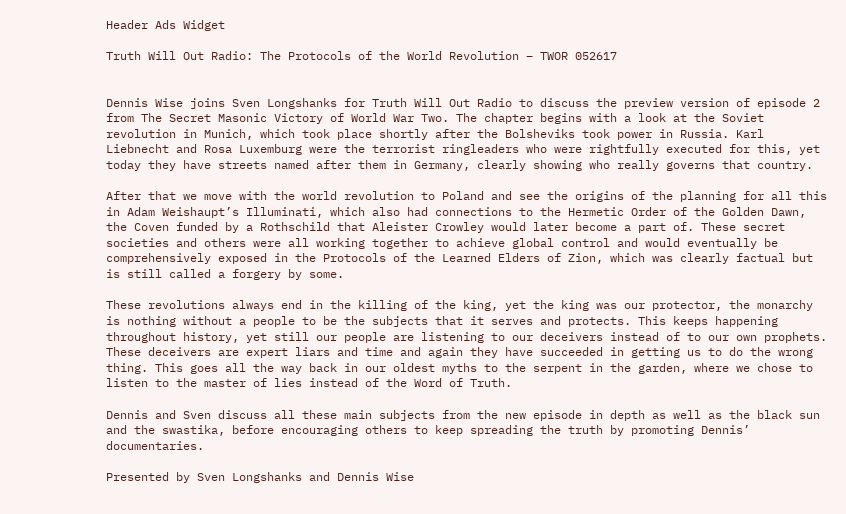Header Ads Widget

Truth Will Out Radio: The Protocols of the World Revolution – TWOR 052617


Dennis Wise joins Sven Longshanks for Truth Will Out Radio to discuss the preview version of episode 2 from The Secret Masonic Victory of World War Two. The chapter begins with a look at the Soviet revolution in Munich, which took place shortly after the Bolsheviks took power in Russia. Karl Liebnecht and Rosa Luxemburg were the terrorist ringleaders who were rightfully executed for this, yet today they have streets named after them in Germany, clearly showing who really governs that country.

After that we move with the world revolution to Poland and see the origins of the planning for all this in Adam Weishaupt’s Illuminati, which also had connections to the Hermetic Order of the Golden Dawn, the Coven funded by a Rothschild that Aleister Crowley would later become a part of. These secret societies and others were all working together to achieve global control and would eventually be comprehensively exposed in the Protocols of the Learned Elders of Zion, which was clearly factual but is still called a forgery by some.

These revolutions always end in the killing of the king, yet the king was our protector, the monarchy is nothing without a people to be the subjects that it serves and protects. This keeps happening throughout history, yet still our people are listening to our deceivers instead of to our own prophets. These deceivers are expert liars and time and again they have succeeded in getting us to do the wrong thing. This goes all the way back in our oldest myths to the serpent in the garden, where we chose to listen to the master of lies instead of the Word of Truth.

Dennis and Sven discuss all these main subjects from the new episode in depth as well as the black sun and the swastika, before encouraging others to keep spreading the truth by promoting Dennis’ documentaries.

Presented by Sven Longshanks and Dennis Wise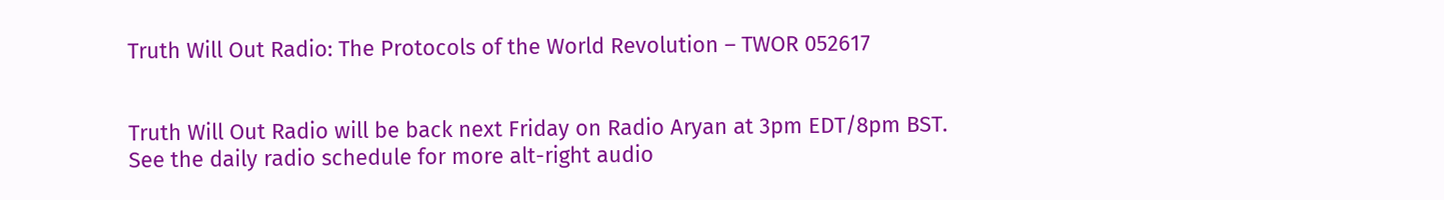Truth Will Out Radio: The Protocols of the World Revolution – TWOR 052617


Truth Will Out Radio will be back next Friday on Radio Aryan at 3pm EDT/8pm BST.
See the daily radio schedule for more alt-right audio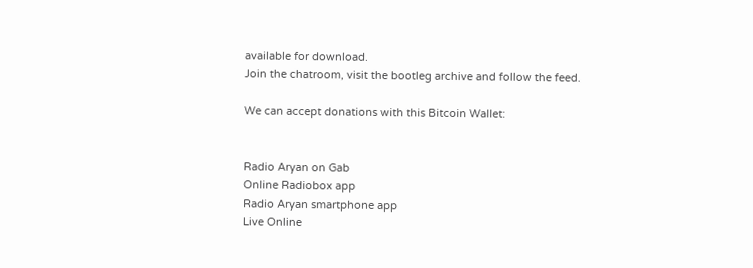available for download.
Join the chatroom, visit the bootleg archive and follow the feed.

We can accept donations with this Bitcoin Wallet:


Radio Aryan on Gab
Online Radiobox app
Radio Aryan smartphone app
Live Online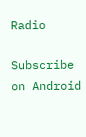Radio

Subscribe on Android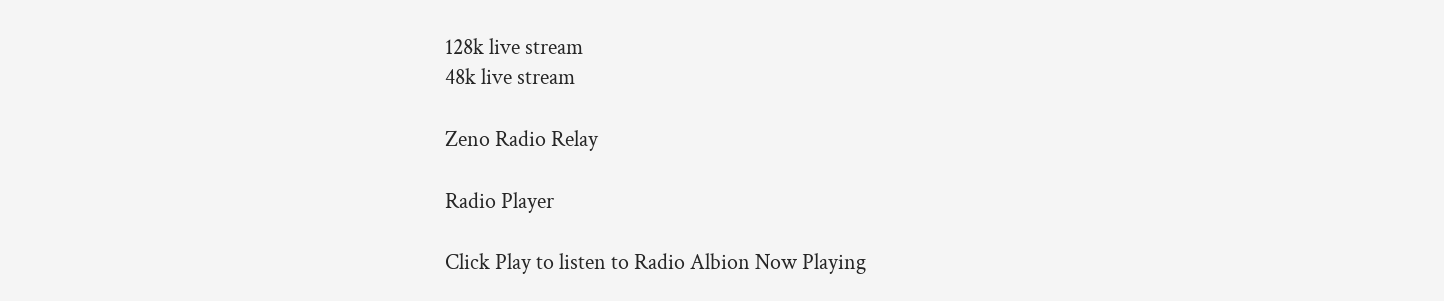128k live stream
48k live stream

Zeno Radio Relay

Radio Player

Click Play to listen to Radio Albion Now Playing